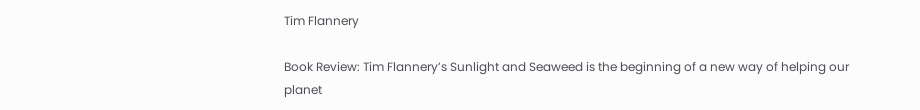Tim Flannery

Book Review: Tim Flannery’s Sunlight and Seaweed is the beginning of a new way of helping our planet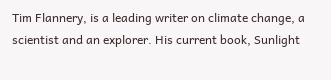Tim Flannery, is a leading writer on climate change, a scientist and an explorer. His current book, Sunlight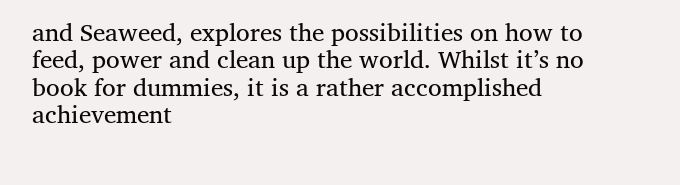and Seaweed, explores the possibilities on how to feed, power and clean up the world. Whilst it’s no book for dummies, it is a rather accomplished achievement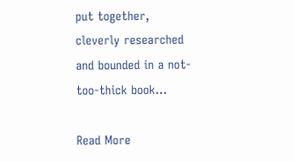put together, cleverly researched and bounded in a not-too-thick book…

Read More